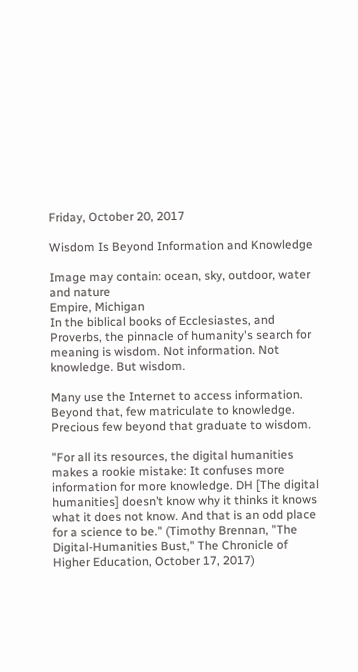Friday, October 20, 2017

Wisdom Is Beyond Information and Knowledge

Image may contain: ocean, sky, outdoor, water and nature
Empire, Michigan
In the biblical books of Ecclesiastes, and Proverbs, the pinnacle of humanity's search for meaning is wisdom. Not information. Not knowledge. But wisdom.

Many use the Internet to access information. Beyond that, few matriculate to knowledge. Precious few beyond that graduate to wisdom.

"For all its resources, the digital humanities makes a rookie mistake: It confuses more information for more knowledge. DH [The digital humanities] doesn’t know why it thinks it knows what it does not know. And that is an odd place for a science to be." (Timothy Brennan, "The Digital-Humanities Bust," The Chronicle of Higher Education, October 17, 2017)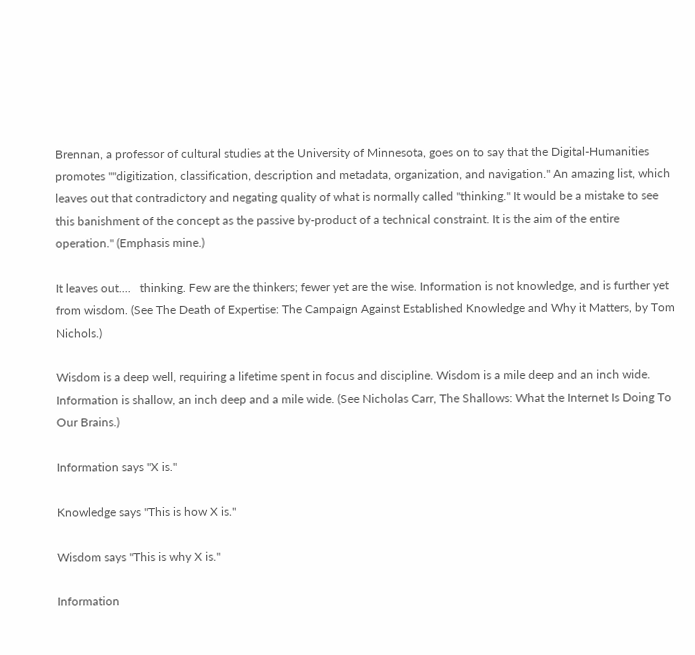Brennan, a professor of cultural studies at the University of Minnesota, goes on to say that the Digital-Humanities promotes ""digitization, classification, description and metadata, organization, and navigation." An amazing list, which leaves out that contradictory and negating quality of what is normally called "thinking." It would be a mistake to see this banishment of the concept as the passive by-product of a technical constraint. It is the aim of the entire operation." (Emphasis mine.)

It leaves out....   thinking. Few are the thinkers; fewer yet are the wise. Information is not knowledge, and is further yet from wisdom. (See The Death of Expertise: The Campaign Against Established Knowledge and Why it Matters, by Tom Nichols.)

Wisdom is a deep well, requiring a lifetime spent in focus and discipline. Wisdom is a mile deep and an inch wide. Information is shallow, an inch deep and a mile wide. (See Nicholas Carr, The Shallows: What the Internet Is Doing To Our Brains.)

Information says "X is."

Knowledge says "This is how X is."

Wisdom says "This is why X is."

Information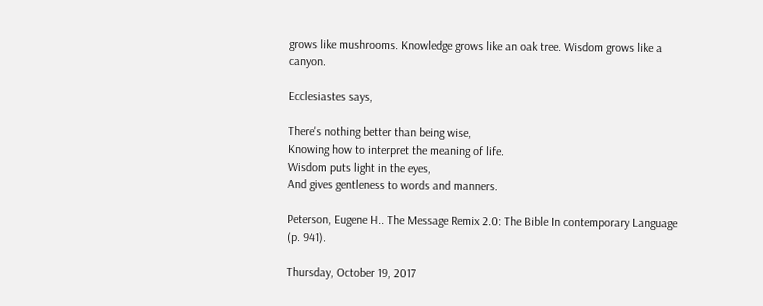grows like mushrooms. Knowledge grows like an oak tree. Wisdom grows like a canyon.

Ecclesiastes says,

There's nothing better than being wise,
Knowing how to interpret the meaning of life.
Wisdom puts light in the eyes,
And gives gentleness to words and manners.

Peterson, Eugene H.. The Message Remix 2.0: The Bible In contemporary Language (p. 941).

Thursday, October 19, 2017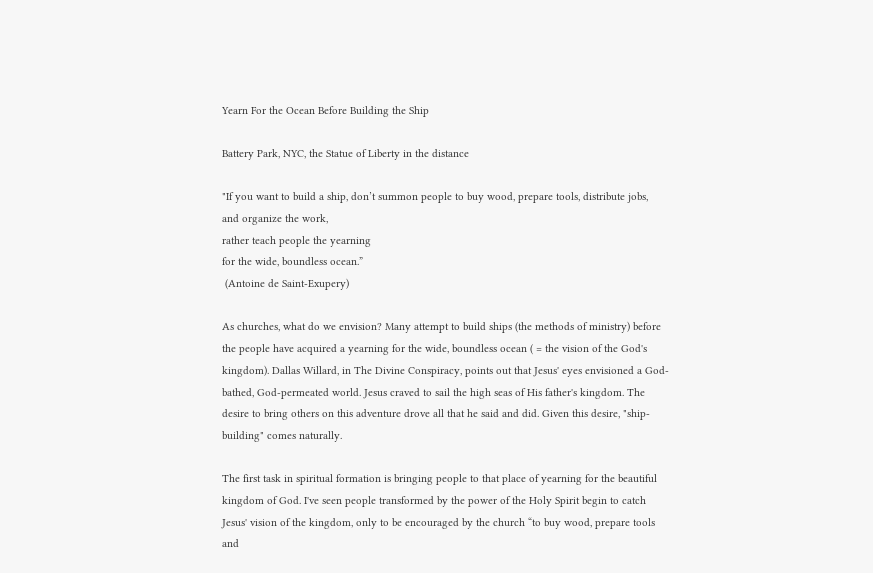Yearn For the Ocean Before Building the Ship

Battery Park, NYC, the Statue of Liberty in the distance

"If you want to build a ship, don’t summon people to buy wood, prepare tools, distribute jobs,
and organize the work,
rather teach people the yearning
for the wide, boundless ocean.”
 (Antoine de Saint-Exupery)

As churches, what do we envision? Many attempt to build ships (the methods of ministry) before the people have acquired a yearning for the wide, boundless ocean ( = the vision of the God's kingdom). Dallas Willard, in The Divine Conspiracy, points out that Jesus' eyes envisioned a God-bathed, God-permeated world. Jesus craved to sail the high seas of His father's kingdom. The desire to bring others on this adventure drove all that he said and did. Given this desire, "ship-building" comes naturally.

The first task in spiritual formation is bringing people to that place of yearning for the beautiful kingdom of God. I've seen people transformed by the power of the Holy Spirit begin to catch Jesus' vision of the kingdom, only to be encouraged by the church “to buy wood, prepare tools and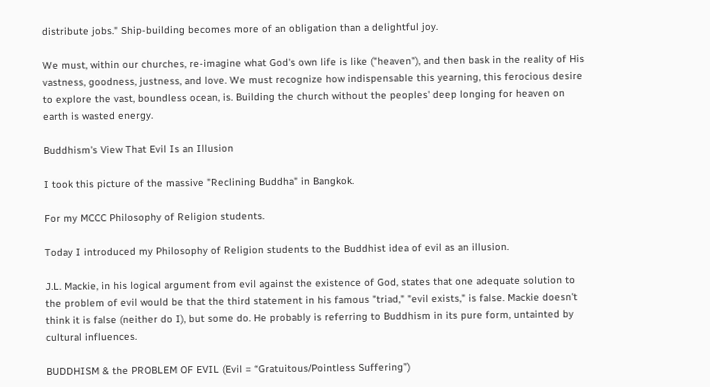distribute jobs." Ship-building becomes more of an obligation than a delightful joy.

We must, within our churches, re-imagine what God's own life is like ("heaven"), and then bask in the reality of His vastness, goodness, justness, and love. We must recognize how indispensable this yearning, this ferocious desire to explore the vast, boundless ocean, is. Building the church without the peoples' deep longing for heaven on earth is wasted energy.

Buddhism's View That Evil Is an Illusion

I took this picture of the massive "Reclining Buddha" in Bangkok.

For my MCCC Philosophy of Religion students.

Today I introduced my Philosophy of Religion students to the Buddhist idea of evil as an illusion.

J.L. Mackie, in his logical argument from evil against the existence of God, states that one adequate solution to the problem of evil would be that the third statement in his famous "triad," "evil exists," is false. Mackie doesn't think it is false (neither do I), but some do. He probably is referring to Buddhism in its pure form, untainted by cultural influences.

BUDDHISM & the PROBLEM OF EVIL (Evil = “Gratuitous/Pointless Suffering”)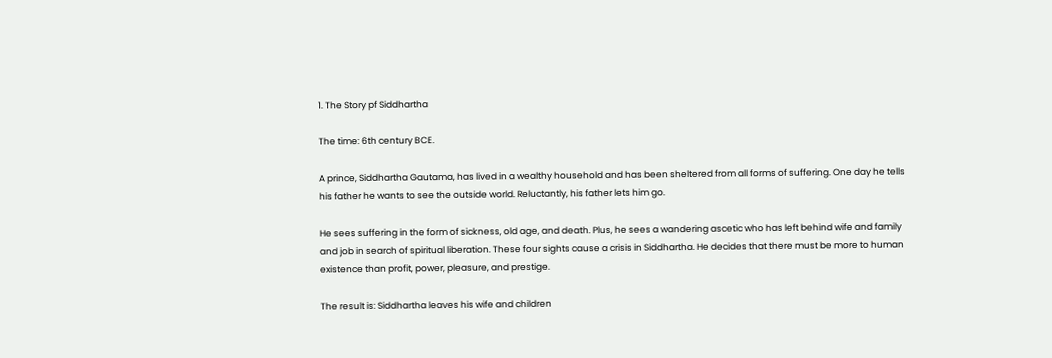1. The Story pf Siddhartha

The time: 6th century BCE.

A prince, Siddhartha Gautama, has lived in a wealthy household and has been sheltered from all forms of suffering. One day he tells his father he wants to see the outside world. Reluctantly, his father lets him go.

He sees suffering in the form of sickness, old age, and death. Plus, he sees a wandering ascetic who has left behind wife and family and job in search of spiritual liberation. These four sights cause a crisis in Siddhartha. He decides that there must be more to human existence than profit, power, pleasure, and prestige.

The result is: Siddhartha leaves his wife and children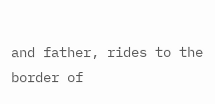and father, rides to the border of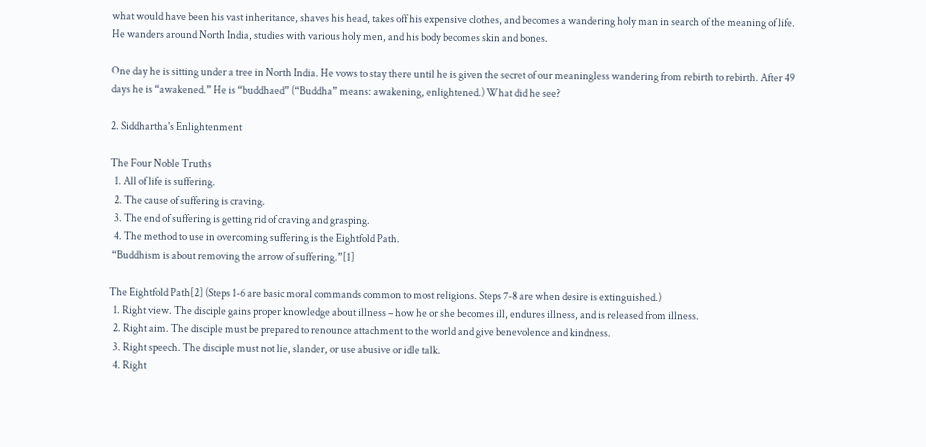what would have been his vast inheritance, shaves his head, takes off his expensive clothes, and becomes a wandering holy man in search of the meaning of life. He wanders around North India, studies with various holy men, and his body becomes skin and bones.

One day he is sitting under a tree in North India. He vows to stay there until he is given the secret of our meaningless wandering from rebirth to rebirth. After 49 days he is “awakened.” He is “buddhaed” (“Buddha” means: awakening, enlightened.) What did he see?

2. Siddhartha's Enlightenment

The Four Noble Truths
  1. All of life is suffering.
  2. The cause of suffering is craving.
  3. The end of suffering is getting rid of craving and grasping.
  4. The method to use in overcoming suffering is the Eightfold Path.
 “Buddhism is about removing the arrow of suffering.”[1]

The Eightfold Path[2] (Steps 1-6 are basic moral commands common to most religions. Steps 7-8 are when desire is extinguished.)
  1. Right view. The disciple gains proper knowledge about illness – how he or she becomes ill, endures illness, and is released from illness.
  2. Right aim. The disciple must be prepared to renounce attachment to the world and give benevolence and kindness.
  3. Right speech. The disciple must not lie, slander, or use abusive or idle talk.
  4. Right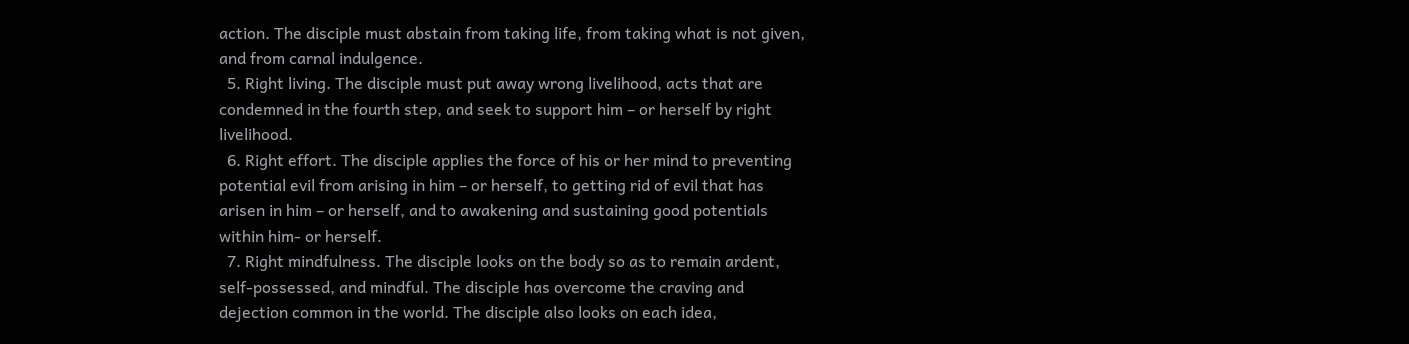action. The disciple must abstain from taking life, from taking what is not given, and from carnal indulgence.
  5. Right living. The disciple must put away wrong livelihood, acts that are condemned in the fourth step, and seek to support him – or herself by right livelihood.
  6. Right effort. The disciple applies the force of his or her mind to preventing potential evil from arising in him – or herself, to getting rid of evil that has arisen in him – or herself, and to awakening and sustaining good potentials within him- or herself.
  7. Right mindfulness. The disciple looks on the body so as to remain ardent, self-possessed, and mindful. The disciple has overcome the craving and dejection common in the world. The disciple also looks on each idea,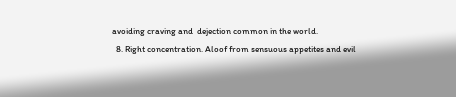avoiding craving and  dejection common in the world.
  8. Right concentration. Aloof from sensuous appetites and evil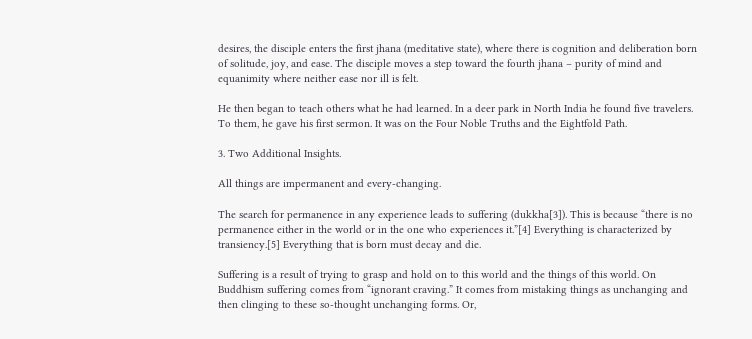desires, the disciple enters the first jhana (meditative state), where there is cognition and deliberation born of solitude, joy, and ease. The disciple moves a step toward the fourth jhana – purity of mind and equanimity where neither ease nor ill is felt.

He then began to teach others what he had learned. In a deer park in North India he found five travelers. To them, he gave his first sermon. It was on the Four Noble Truths and the Eightfold Path.

3. Two Additional Insights.

All things are impermanent and every-changing.

The search for permanence in any experience leads to suffering (dukkha[3]). This is because “there is no permanence either in the world or in the one who experiences it.”[4] Everything is characterized by transiency.[5] Everything that is born must decay and die.

Suffering is a result of trying to grasp and hold on to this world and the things of this world. On Buddhism suffering comes from “ignorant craving.” It comes from mistaking things as unchanging and then clinging to these so-thought unchanging forms. Or,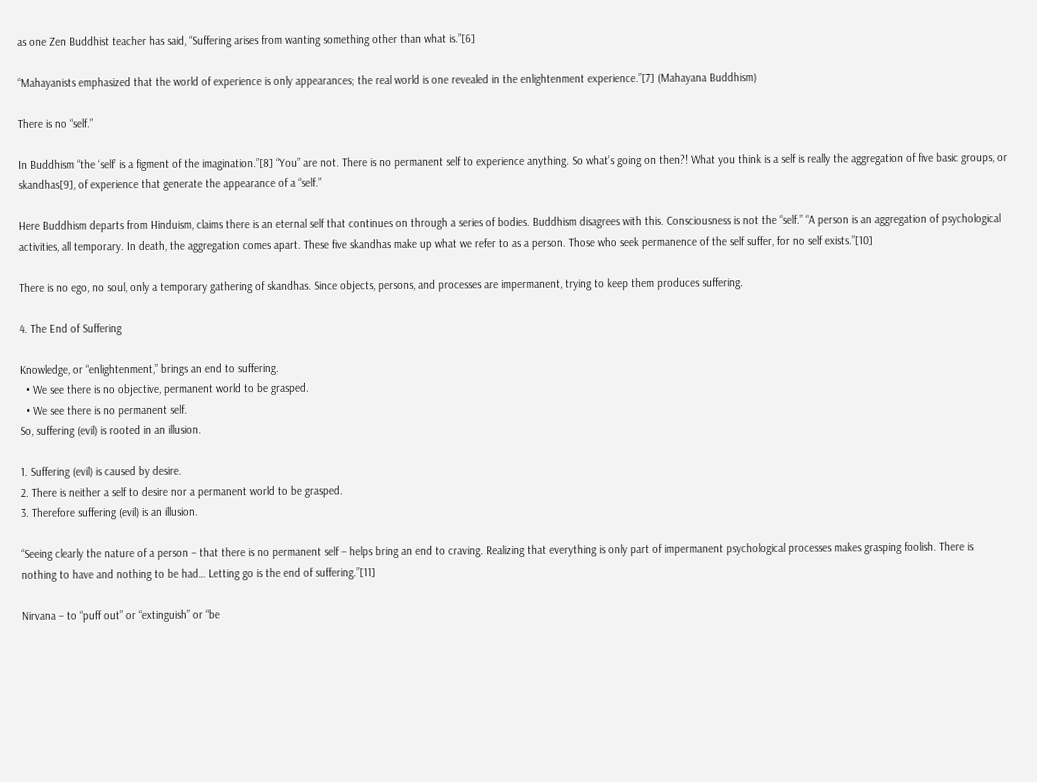as one Zen Buddhist teacher has said, “Suffering arises from wanting something other than what is.”[6]

“Mahayanists emphasized that the world of experience is only appearances; the real world is one revealed in the enlightenment experience.”[7] (Mahayana Buddhism)

There is no “self.”

In Buddhism “the ‘self’ is a figment of the imagination.”[8] “You” are not. There is no permanent self to experience anything. So what’s going on then?! What you think is a self is really the aggregation of five basic groups, or skandhas[9], of experience that generate the appearance of a “self.”

Here Buddhism departs from Hinduism, claims there is an eternal self that continues on through a series of bodies. Buddhism disagrees with this. Consciousness is not the “self.” “A person is an aggregation of psychological activities, all temporary. In death, the aggregation comes apart. These five skandhas make up what we refer to as a person. Those who seek permanence of the self suffer, for no self exists.”[10]

There is no ego, no soul, only a temporary gathering of skandhas. Since objects, persons, and processes are impermanent, trying to keep them produces suffering.

4. The End of Suffering

Knowledge, or “enlightenment,” brings an end to suffering.
  • We see there is no objective, permanent world to be grasped.
  • We see there is no permanent self.
So, suffering (evil) is rooted in an illusion.

1. Suffering (evil) is caused by desire.
2. There is neither a self to desire nor a permanent world to be grasped.
3. Therefore suffering (evil) is an illusion.

“Seeing clearly the nature of a person – that there is no permanent self – helps bring an end to craving. Realizing that everything is only part of impermanent psychological processes makes grasping foolish. There is nothing to have and nothing to be had… Letting go is the end of suffering.”[11]

Nirvana – to “puff out” or “extinguish” or “be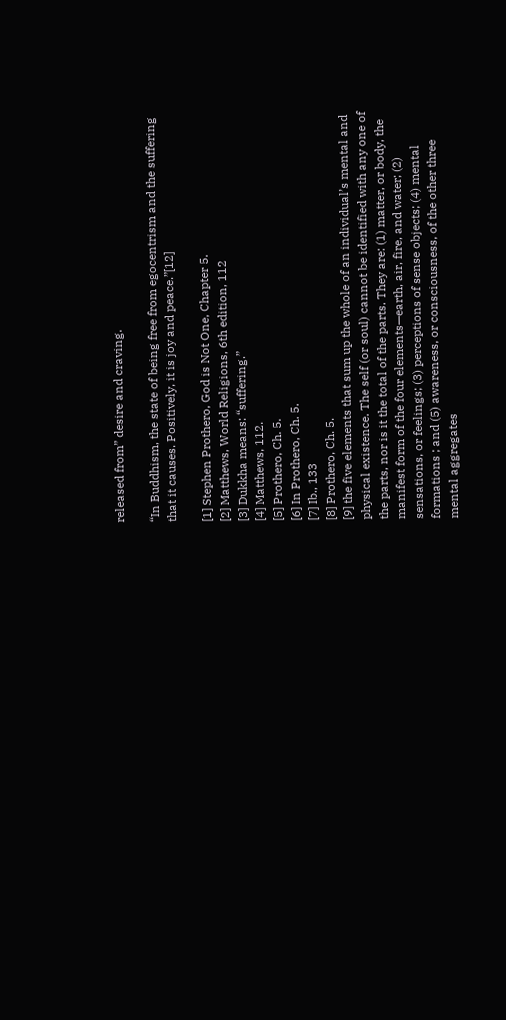released from” desire and craving.

“In Buddhism, the state of being free from egocentrism and the suffering that it causes. Positively, it is joy and peace.”[12]

[1] Stephen Prothero, God is Not One, Chapter 5.
[2] Matthews, World Religions, 6th edition, 112
[3] Dukkha means: “suffering.”
[4] Matthews, 112.
[5] Prothero, Ch. 5.
[6] In Prothero, Ch. 5.
[7] Ib., 133
[8] Prothero, Ch. 5.
[9] the five elements that sum up the whole of an individual’s mental and physical existence. The self (or soul) cannot be identified with any one of the parts, nor is it the total of the parts. They are: (1) matter, or body, the manifest form of the four elements—earth, air, fire, and water; (2) sensations, or feelings; (3) perceptions of sense objects; (4) mental formations ; and (5) awareness, or consciousness, of the other three mental aggregates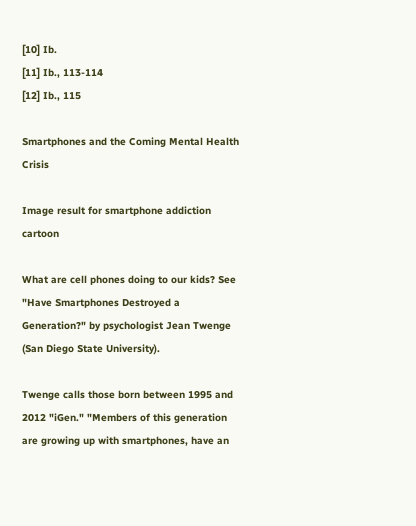[10] Ib.
[11] Ib., 113-114
[12] Ib., 115

Smartphones and the Coming Mental Health Crisis

Image result for smartphone addiction cartoon

What are cell phones doing to our kids? See "Have Smartphones Destroyed a Generation?" by psychologist Jean Twenge (San Diego State University).

Twenge calls those born between 1995 and 2012 "iGen." "Members of this generation are growing up with smartphones, have an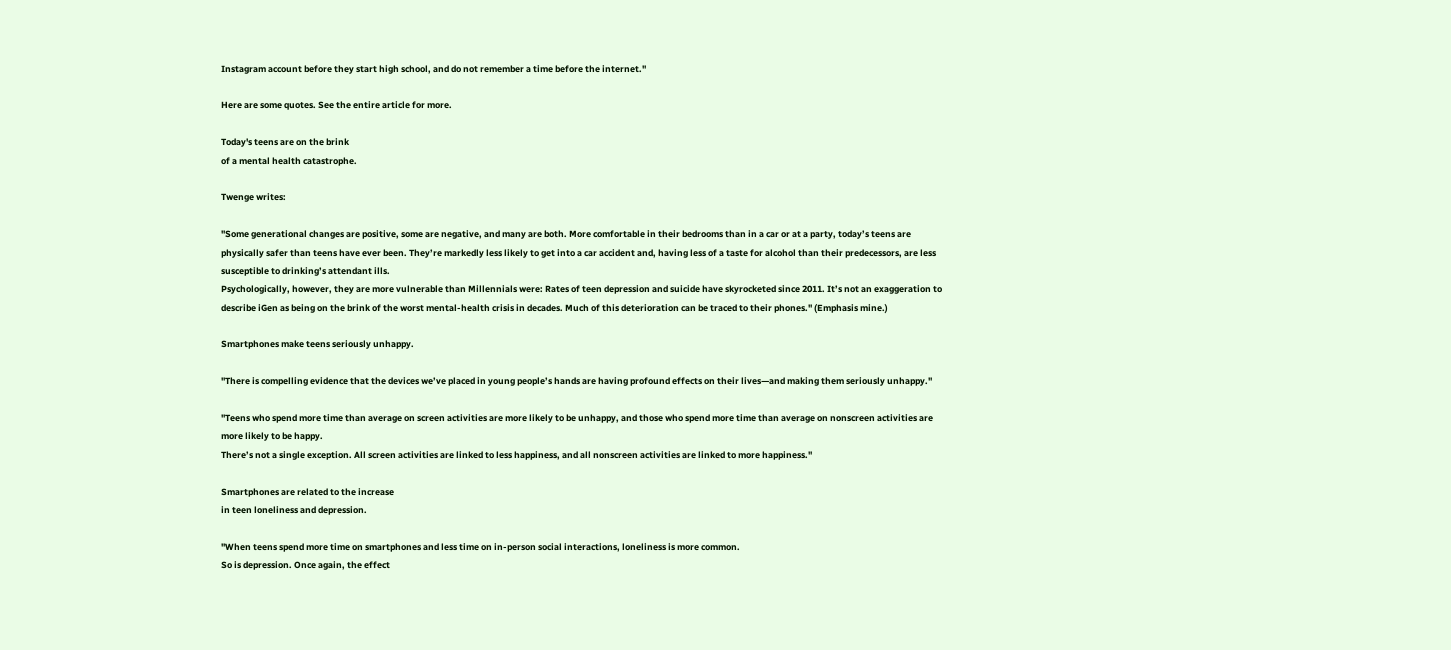Instagram account before they start high school, and do not remember a time before the internet."

Here are some quotes. See the entire article for more.

Today's teens are on the brink
of a mental health catastrophe.

Twenge writes:

"Some generational changes are positive, some are negative, and many are both. More comfortable in their bedrooms than in a car or at a party, today’s teens are physically safer than teens have ever been. They’re markedly less likely to get into a car accident and, having less of a taste for alcohol than their predecessors, are less susceptible to drinking’s attendant ills.
Psychologically, however, they are more vulnerable than Millennials were: Rates of teen depression and suicide have skyrocketed since 2011. It’s not an exaggeration to describe iGen as being on the brink of the worst mental-health crisis in decades. Much of this deterioration can be traced to their phones." (Emphasis mine.)

Smartphones make teens seriously unhappy.

"There is compelling evidence that the devices we’ve placed in young people’s hands are having profound effects on their lives—and making them seriously unhappy."

"Teens who spend more time than average on screen activities are more likely to be unhappy, and those who spend more time than average on nonscreen activities are more likely to be happy.
There’s not a single exception. All screen activities are linked to less happiness, and all nonscreen activities are linked to more happiness."

Smartphones are related to the increase
in teen loneliness and depression.

"When teens spend more time on smartphones and less time on in-person social interactions, loneliness is more common.
So is depression. Once again, the effect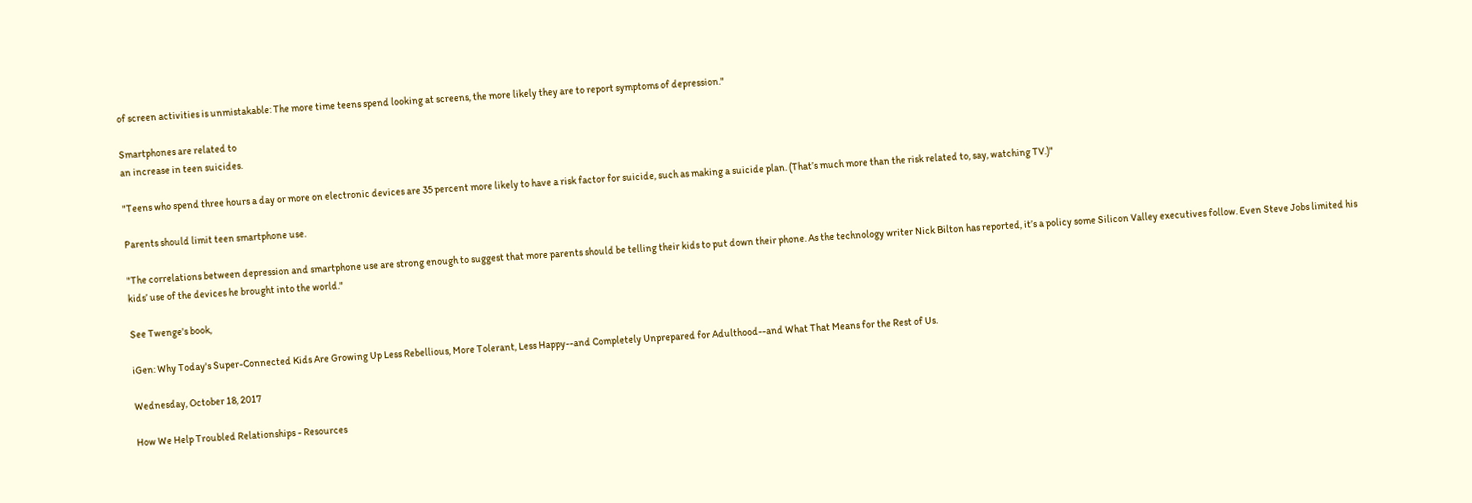of screen activities is unmistakable: The more time teens spend looking at screens, the more likely they are to report symptoms of depression."

Smartphones are related to
an increase in teen suicides.

"Teens who spend three hours a day or more on electronic devices are 35 percent more likely to have a risk factor for suicide, such as making a suicide plan. (That’s much more than the risk related to, say, watching TV.)"

Parents should limit teen smartphone use.

"The correlations between depression and smartphone use are strong enough to suggest that more parents should be telling their kids to put down their phone. As the technology writer Nick Bilton has reported, it’s a policy some Silicon Valley executives follow. Even Steve Jobs limited his kids’ use of the devices he brought into the world."

See Twenge's book,

iGen: Why Today's Super-Connected Kids Are Growing Up Less Rebellious, More Tolerant, Less Happy--and Completely Unprepared for Adulthood--and What That Means for the Rest of Us.

Wednesday, October 18, 2017

How We Help Troubled Relationships - Resources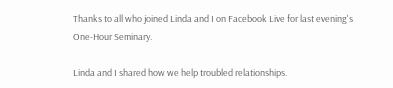Thanks to all who joined Linda and I on Facebook Live for last evening's One-Hour Seminary.

Linda and I shared how we help troubled relationships.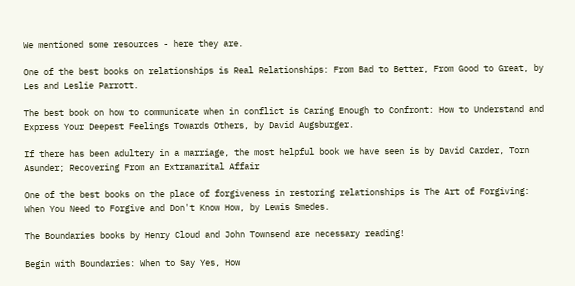We mentioned some resources - here they are.

One of the best books on relationships is Real Relationships: From Bad to Better, From Good to Great, by Les and Leslie Parrott.

The best book on how to communicate when in conflict is Caring Enough to Confront: How to Understand and Express Your Deepest Feelings Towards Others, by David Augsburger.

If there has been adultery in a marriage, the most helpful book we have seen is by David Carder, Torn Asunder; Recovering From an Extramarital Affair

One of the best books on the place of forgiveness in restoring relationships is The Art of Forgiving: When You Need to Forgive and Don't Know How, by Lewis Smedes.

The Boundaries books by Henry Cloud and John Townsend are necessary reading!

Begin with Boundaries: When to Say Yes, How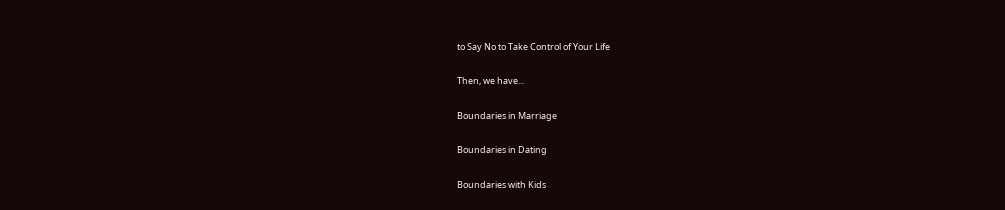to Say No to Take Control of Your Life

Then, we have...

Boundaries in Marriage

Boundaries in Dating

Boundaries with Kids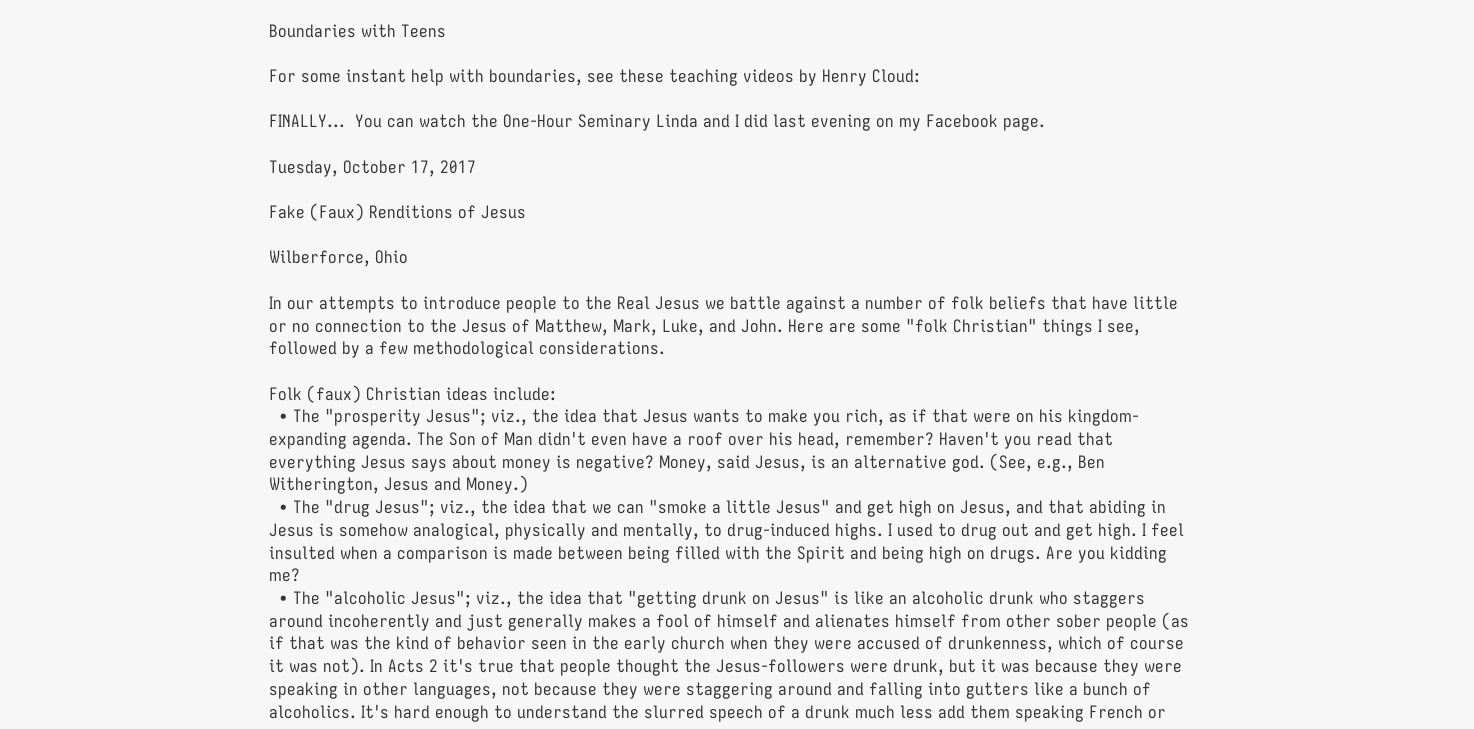Boundaries with Teens

For some instant help with boundaries, see these teaching videos by Henry Cloud:

FINALLY...  You can watch the One-Hour Seminary Linda and I did last evening on my Facebook page.

Tuesday, October 17, 2017

Fake (Faux) Renditions of Jesus

Wilberforce, Ohio

In our attempts to introduce people to the Real Jesus we battle against a number of folk beliefs that have little or no connection to the Jesus of Matthew, Mark, Luke, and John. Here are some "folk Christian" things I see, followed by a few methodological considerations.

Folk (faux) Christian ideas include:
  • The "prosperity Jesus"; viz., the idea that Jesus wants to make you rich, as if that were on his kingdom-expanding agenda. The Son of Man didn't even have a roof over his head, remember? Haven't you read that everything Jesus says about money is negative? Money, said Jesus, is an alternative god. (See, e.g., Ben Witherington, Jesus and Money.)
  • The "drug Jesus"; viz., the idea that we can "smoke a little Jesus" and get high on Jesus, and that abiding in Jesus is somehow analogical, physically and mentally, to drug-induced highs. I used to drug out and get high. I feel insulted when a comparison is made between being filled with the Spirit and being high on drugs. Are you kidding me?
  • The "alcoholic Jesus"; viz., the idea that "getting drunk on Jesus" is like an alcoholic drunk who staggers around incoherently and just generally makes a fool of himself and alienates himself from other sober people (as if that was the kind of behavior seen in the early church when they were accused of drunkenness, which of course it was not). In Acts 2 it's true that people thought the Jesus-followers were drunk, but it was because they were speaking in other languages, not because they were staggering around and falling into gutters like a bunch of alcoholics. It's hard enough to understand the slurred speech of a drunk much less add them speaking French or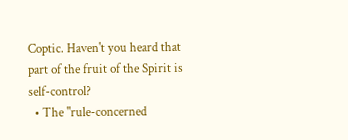Coptic. Haven't you heard that part of the fruit of the Spirit is self-control?
  • The "rule-concerned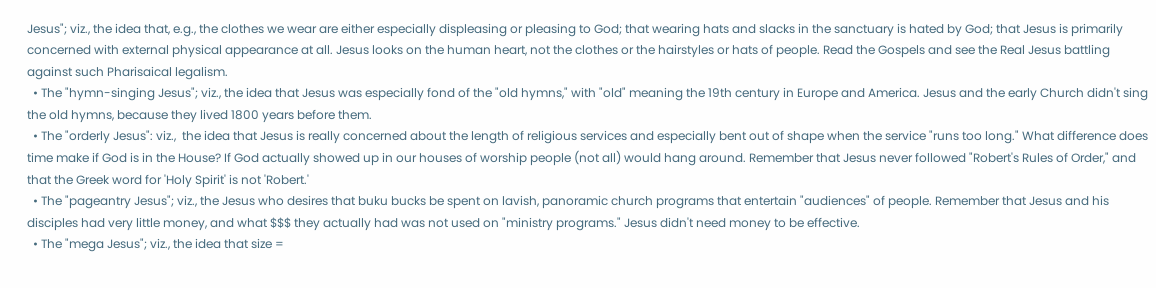Jesus"; viz., the idea that, e.g., the clothes we wear are either especially displeasing or pleasing to God; that wearing hats and slacks in the sanctuary is hated by God; that Jesus is primarily concerned with external physical appearance at all. Jesus looks on the human heart, not the clothes or the hairstyles or hats of people. Read the Gospels and see the Real Jesus battling against such Pharisaical legalism.
  • The "hymn-singing Jesus"; viz., the idea that Jesus was especially fond of the "old hymns," with "old" meaning the 19th century in Europe and America. Jesus and the early Church didn't sing the old hymns, because they lived 1800 years before them.
  • The "orderly Jesus": viz.,  the idea that Jesus is really concerned about the length of religious services and especially bent out of shape when the service "runs too long." What difference does time make if God is in the House? If God actually showed up in our houses of worship people (not all) would hang around. Remember that Jesus never followed "Robert's Rules of Order," and that the Greek word for 'Holy Spirit' is not 'Robert.'
  • The "pageantry Jesus"; viz., the Jesus who desires that buku bucks be spent on lavish, panoramic church programs that entertain "audiences" of people. Remember that Jesus and his disciples had very little money, and what $$$ they actually had was not used on "ministry programs." Jesus didn't need money to be effective.
  • The "mega Jesus"; viz., the idea that size =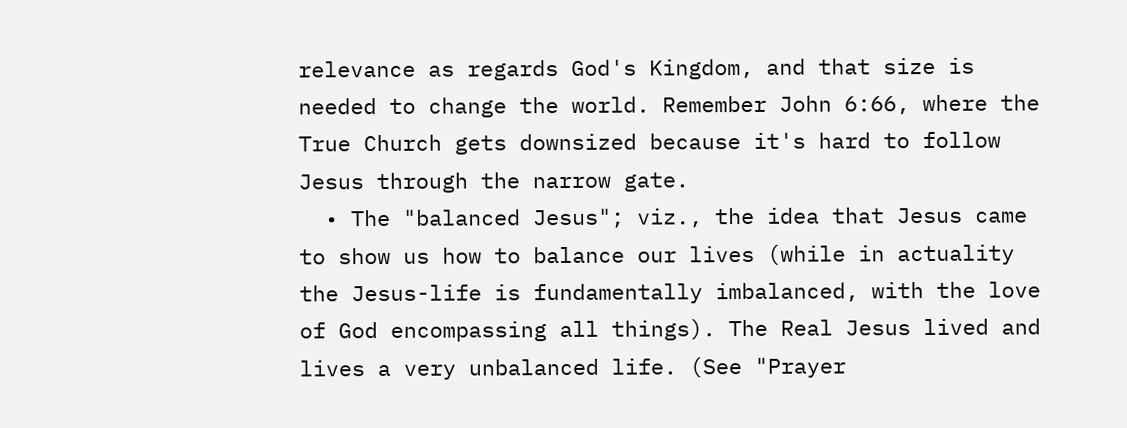relevance as regards God's Kingdom, and that size is needed to change the world. Remember John 6:66, where the True Church gets downsized because it's hard to follow Jesus through the narrow gate.
  • The "balanced Jesus"; viz., the idea that Jesus came to show us how to balance our lives (while in actuality the Jesus-life is fundamentally imbalanced, with the love of God encompassing all things). The Real Jesus lived and lives a very unbalanced life. (See "Prayer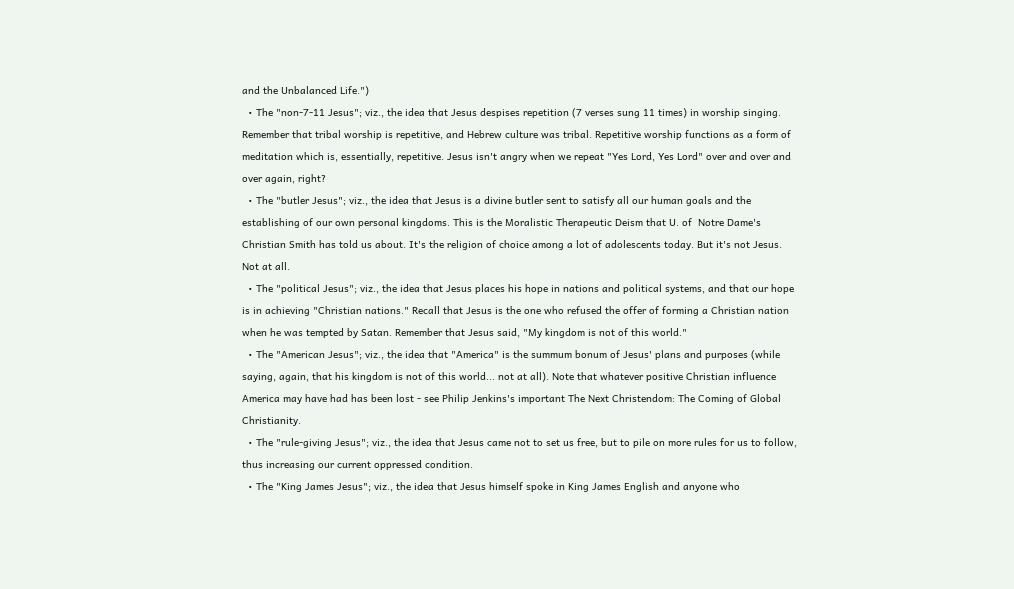and the Unbalanced Life.")
  • The "non-7-11 Jesus"; viz., the idea that Jesus despises repetition (7 verses sung 11 times) in worship singing. Remember that tribal worship is repetitive, and Hebrew culture was tribal. Repetitive worship functions as a form of meditation which is, essentially, repetitive. Jesus isn't angry when we repeat "Yes Lord, Yes Lord" over and over and over again, right?
  • The "butler Jesus"; viz., the idea that Jesus is a divine butler sent to satisfy all our human goals and the establishing of our own personal kingdoms. This is the Moralistic Therapeutic Deism that U. of  Notre Dame's Christian Smith has told us about. It's the religion of choice among a lot of adolescents today. But it's not Jesus. Not at all.
  • The "political Jesus"; viz., the idea that Jesus places his hope in nations and political systems, and that our hope is in achieving "Christian nations." Recall that Jesus is the one who refused the offer of forming a Christian nation when he was tempted by Satan. Remember that Jesus said, "My kingdom is not of this world."
  • The "American Jesus"; viz., the idea that "America" is the summum bonum of Jesus' plans and purposes (while saying, again, that his kingdom is not of this world... not at all). Note that whatever positive Christian influence America may have had has been lost - see Philip Jenkins's important The Next Christendom: The Coming of Global Christianity.
  • The "rule-giving Jesus"; viz., the idea that Jesus came not to set us free, but to pile on more rules for us to follow, thus increasing our current oppressed condition.
  • The "King James Jesus"; viz., the idea that Jesus himself spoke in King James English and anyone who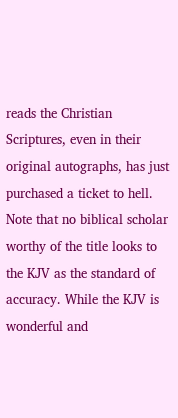reads the Christian Scriptures, even in their original autographs, has just purchased a ticket to hell. Note that no biblical scholar worthy of the title looks to the KJV as the standard of accuracy. While the KJV is wonderful and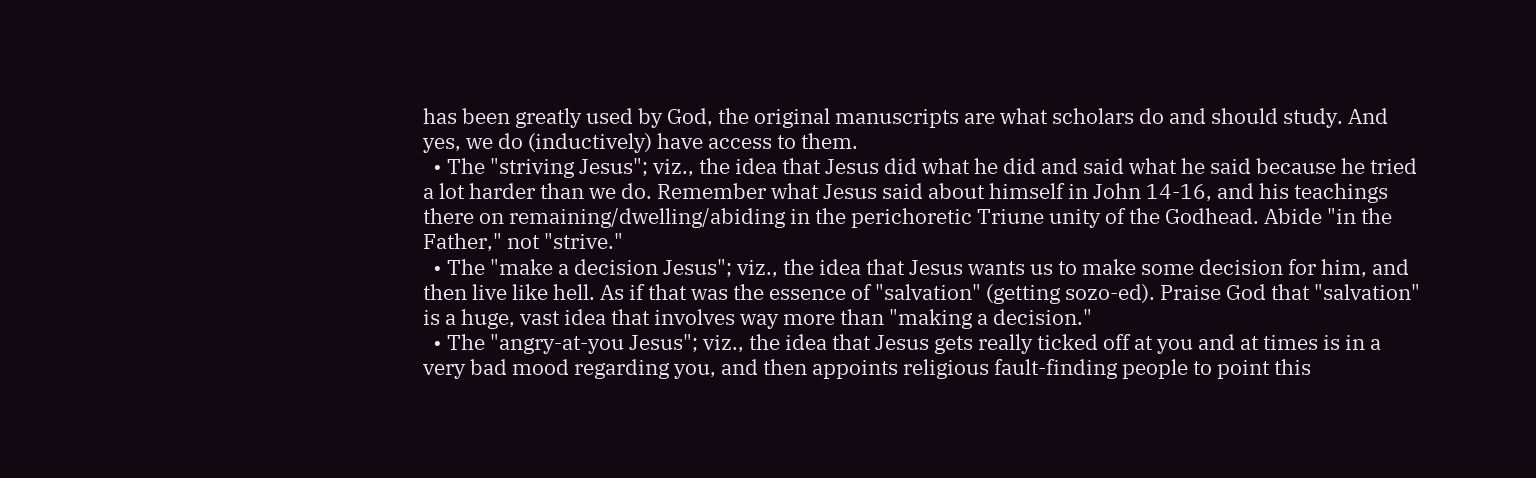has been greatly used by God, the original manuscripts are what scholars do and should study. And yes, we do (inductively) have access to them.
  • The "striving Jesus"; viz., the idea that Jesus did what he did and said what he said because he tried a lot harder than we do. Remember what Jesus said about himself in John 14-16, and his teachings there on remaining/dwelling/abiding in the perichoretic Triune unity of the Godhead. Abide "in the Father," not "strive."
  • The "make a decision Jesus"; viz., the idea that Jesus wants us to make some decision for him, and then live like hell. As if that was the essence of "salvation" (getting sozo-ed). Praise God that "salvation" is a huge, vast idea that involves way more than "making a decision."
  • The "angry-at-you Jesus"; viz., the idea that Jesus gets really ticked off at you and at times is in a very bad mood regarding you, and then appoints religious fault-finding people to point this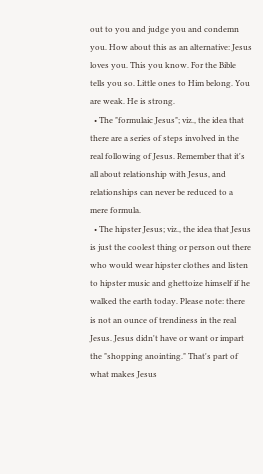out to you and judge you and condemn you. How about this as an alternative: Jesus loves you. This you know. For the Bible tells you so. Little ones to Him belong. You are weak. He is strong.
  • The "formulaic Jesus"; viz., the idea that there are a series of steps involved in the real following of Jesus. Remember that it's all about relationship with Jesus, and relationships can never be reduced to a mere formula.
  • The hipster Jesus; viz., the idea that Jesus is just the coolest thing or person out there who would wear hipster clothes and listen to hipster music and ghettoize himself if he walked the earth today. Please note: there is not an ounce of trendiness in the real Jesus. Jesus didn't have or want or impart the "shopping anointing." That's part of what makes Jesus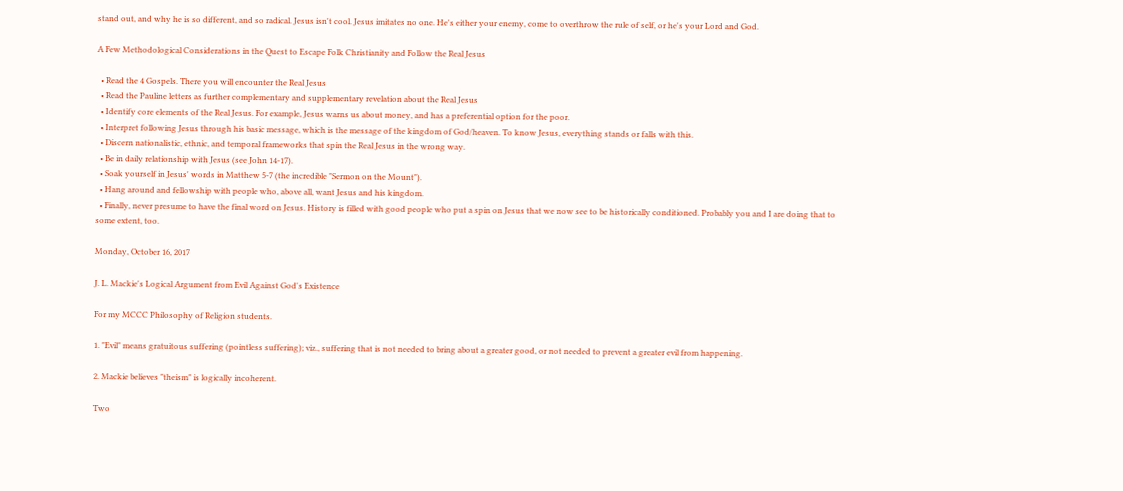stand out, and why he is so different, and so radical. Jesus isn't cool. Jesus imitates no one. He's either your enemy, come to overthrow the rule of self, or he's your Lord and God.

A Few Methodological Considerations in the Quest to Escape Folk Christianity and Follow the Real Jesus

  • Read the 4 Gospels. There you will encounter the Real Jesus
  • Read the Pauline letters as further complementary and supplementary revelation about the Real Jesus
  • Identify core elements of the Real Jesus. For example, Jesus warns us about money, and has a preferential option for the poor.
  • Interpret following Jesus through his basic message, which is the message of the kingdom of God/heaven. To know Jesus, everything stands or falls with this.
  • Discern nationalistic, ethnic, and temporal frameworks that spin the Real Jesus in the wrong way.
  • Be in daily relationship with Jesus (see John 14-17).
  • Soak yourself in Jesus' words in Matthew 5-7 (the incredible "Sermon on the Mount").
  • Hang around and fellowship with people who, above all, want Jesus and his kingdom.
  • Finally, never presume to have the final word on Jesus. History is filled with good people who put a spin on Jesus that we now see to be historically conditioned. Probably you and I are doing that to some extent, too.

Monday, October 16, 2017

J. L. Mackie's Logical Argument from Evil Against God's Existence

For my MCCC Philosophy of Religion students.

1. "Evil" means gratuitous suffering (pointless suffering); viz., suffering that is not needed to bring about a greater good, or not needed to prevent a greater evil from happening.

2. Mackie believes "theism" is logically incoherent.

Two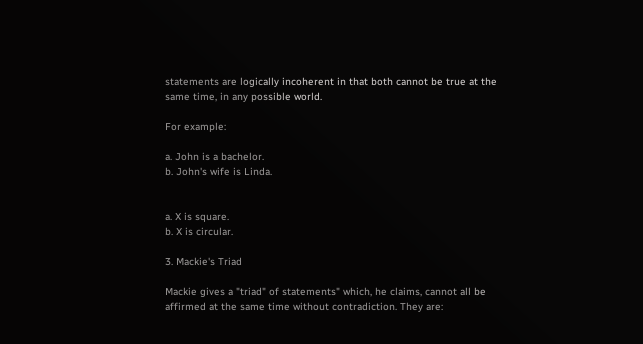statements are logically incoherent in that both cannot be true at the same time, in any possible world.

For example:

a. John is a bachelor.
b. John's wife is Linda.


a. X is square.
b. X is circular.

3. Mackie's Triad

Mackie gives a "triad" of statements" which, he claims, cannot all be affirmed at the same time without contradiction. They are: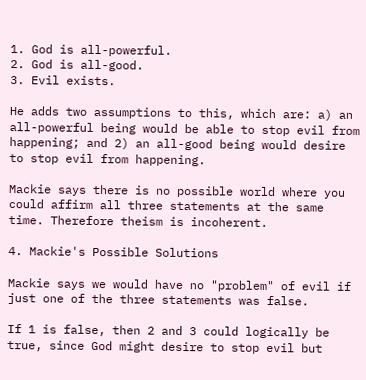1. God is all-powerful.
2. God is all-good.
3. Evil exists.

He adds two assumptions to this, which are: a) an all-powerful being would be able to stop evil from happening; and 2) an all-good being would desire to stop evil from happening.

Mackie says there is no possible world where you could affirm all three statements at the same time. Therefore theism is incoherent.

4. Mackie's Possible Solutions

Mackie says we would have no "problem" of evil if just one of the three statements was false.

If 1 is false, then 2 and 3 could logically be true, since God might desire to stop evil but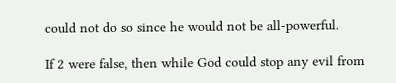could not do so since he would not be all-powerful.

If 2 were false, then while God could stop any evil from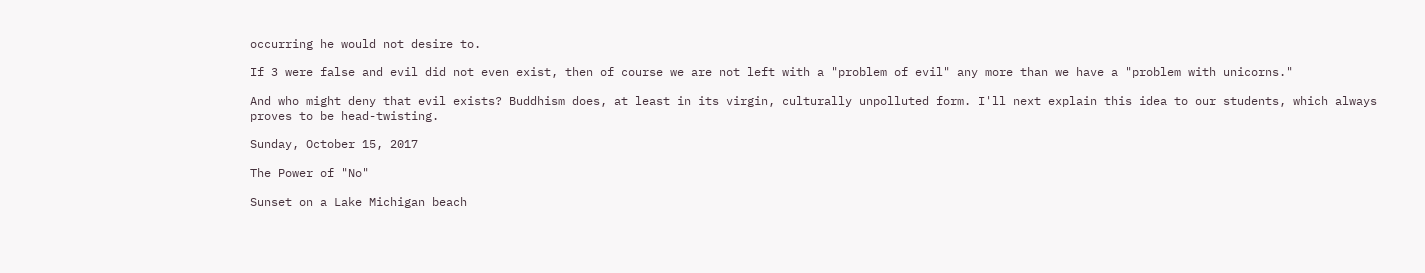occurring he would not desire to.

If 3 were false and evil did not even exist, then of course we are not left with a "problem of evil" any more than we have a "problem with unicorns."

And who might deny that evil exists? Buddhism does, at least in its virgin, culturally unpolluted form. I'll next explain this idea to our students, which always proves to be head-twisting.

Sunday, October 15, 2017

The Power of "No"

Sunset on a Lake Michigan beach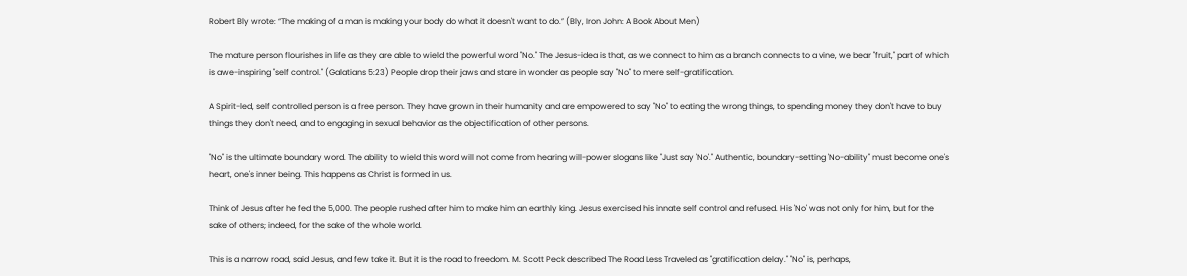Robert Bly wrote: “The making of a man is making your body do what it doesn't want to do.” (Bly, Iron John: A Book About Men)

The mature person flourishes in life as they are able to wield the powerful word "No." The Jesus-idea is that, as we connect to him as a branch connects to a vine, we bear "fruit," part of which is awe-inspiring "self control." (Galatians 5:23) People drop their jaws and stare in wonder as people say "No" to mere self-gratification.

A Spirit-led, self controlled person is a free person. They have grown in their humanity and are empowered to say "No" to eating the wrong things, to spending money they don't have to buy things they don't need, and to engaging in sexual behavior as the objectification of other persons.

"No" is the ultimate boundary word. The ability to wield this word will not come from hearing will-power slogans like "Just say 'No'." Authentic, boundary-setting 'No-ability" must become one's heart, one's inner being. This happens as Christ is formed in us.

Think of Jesus after he fed the 5,000. The people rushed after him to make him an earthly king. Jesus exercised his innate self control and refused. His 'No' was not only for him, but for the sake of others; indeed, for the sake of the whole world.

This is a narrow road, said Jesus, and few take it. But it is the road to freedom. M. Scott Peck described The Road Less Traveled as "gratification delay." "No" is, perhaps,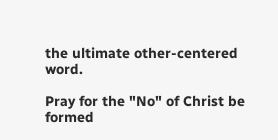the ultimate other-centered word.

Pray for the "No" of Christ be formed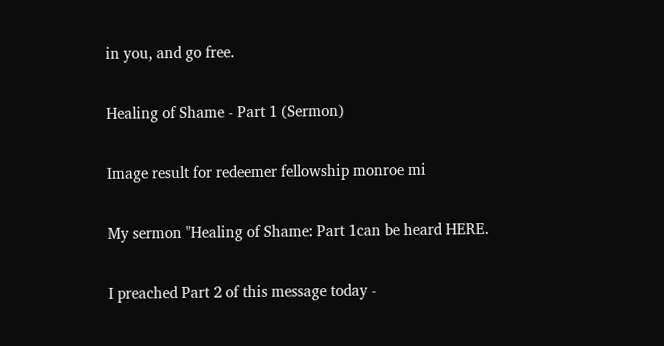in you, and go free.

Healing of Shame - Part 1 (Sermon)

Image result for redeemer fellowship monroe mi

My sermon "Healing of Shame: Part 1can be heard HERE.

I preached Part 2 of this message today -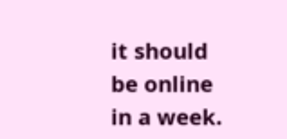it should be online in a week.